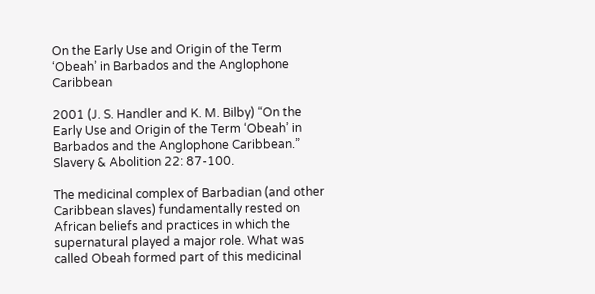On the Early Use and Origin of the Term ‘Obeah’ in Barbados and the Anglophone Caribbean

2001 (J. S. Handler and K. M. Bilby) “On the Early Use and Origin of the Term ‘Obeah’ in Barbados and the Anglophone Caribbean.” Slavery & Abolition 22: 87-100.

The medicinal complex of Barbadian (and other Caribbean slaves) fundamentally rested on African beliefs and practices in which the supernatural played a major role. What was called Obeah formed part of this medicinal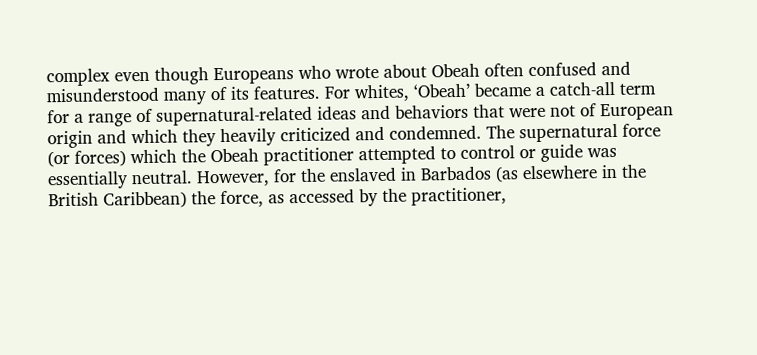complex even though Europeans who wrote about Obeah often confused and misunderstood many of its features. For whites, ‘Obeah’ became a catch-all term for a range of supernatural-related ideas and behaviors that were not of European origin and which they heavily criticized and condemned. The supernatural force (or forces) which the Obeah practitioner attempted to control or guide was essentially neutral. However, for the enslaved in Barbados (as elsewhere in the British Caribbean) the force, as accessed by the practitioner,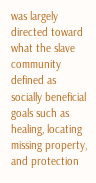was largely directed toward what the slave community defined as socially beneficial goals such as healing, locating missing property, and protection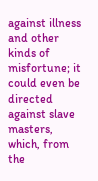against illness and other kinds of misfortune; it could even be directed against slave masters, which, from the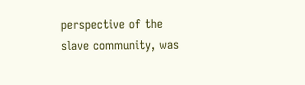perspective of the slave community, was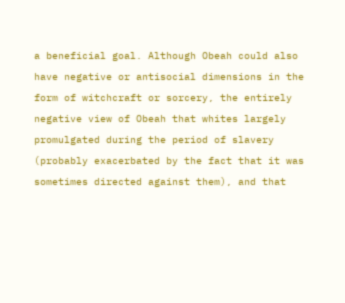a beneficial goal. Although Obeah could also have negative or antisocial dimensions in the form of witchcraft or sorcery, the entirely negative view of Obeah that whites largely promulgated during the period of slavery (probably exacerbated by the fact that it was sometimes directed against them), and that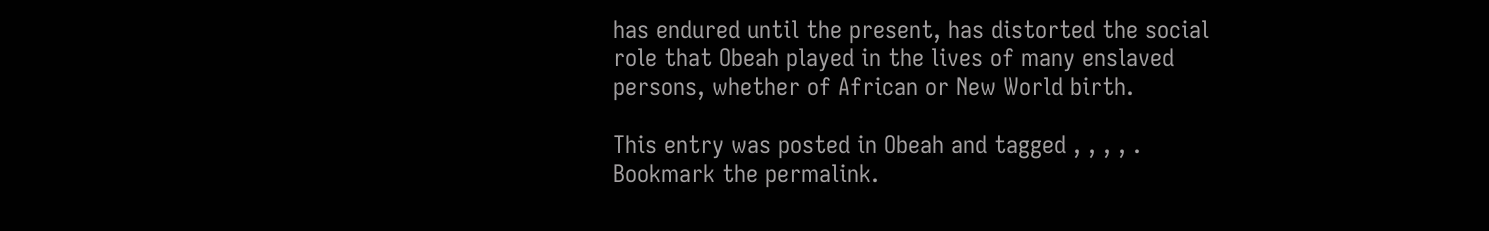has endured until the present, has distorted the social role that Obeah played in the lives of many enslaved persons, whether of African or New World birth.

This entry was posted in Obeah and tagged , , , , . Bookmark the permalink.